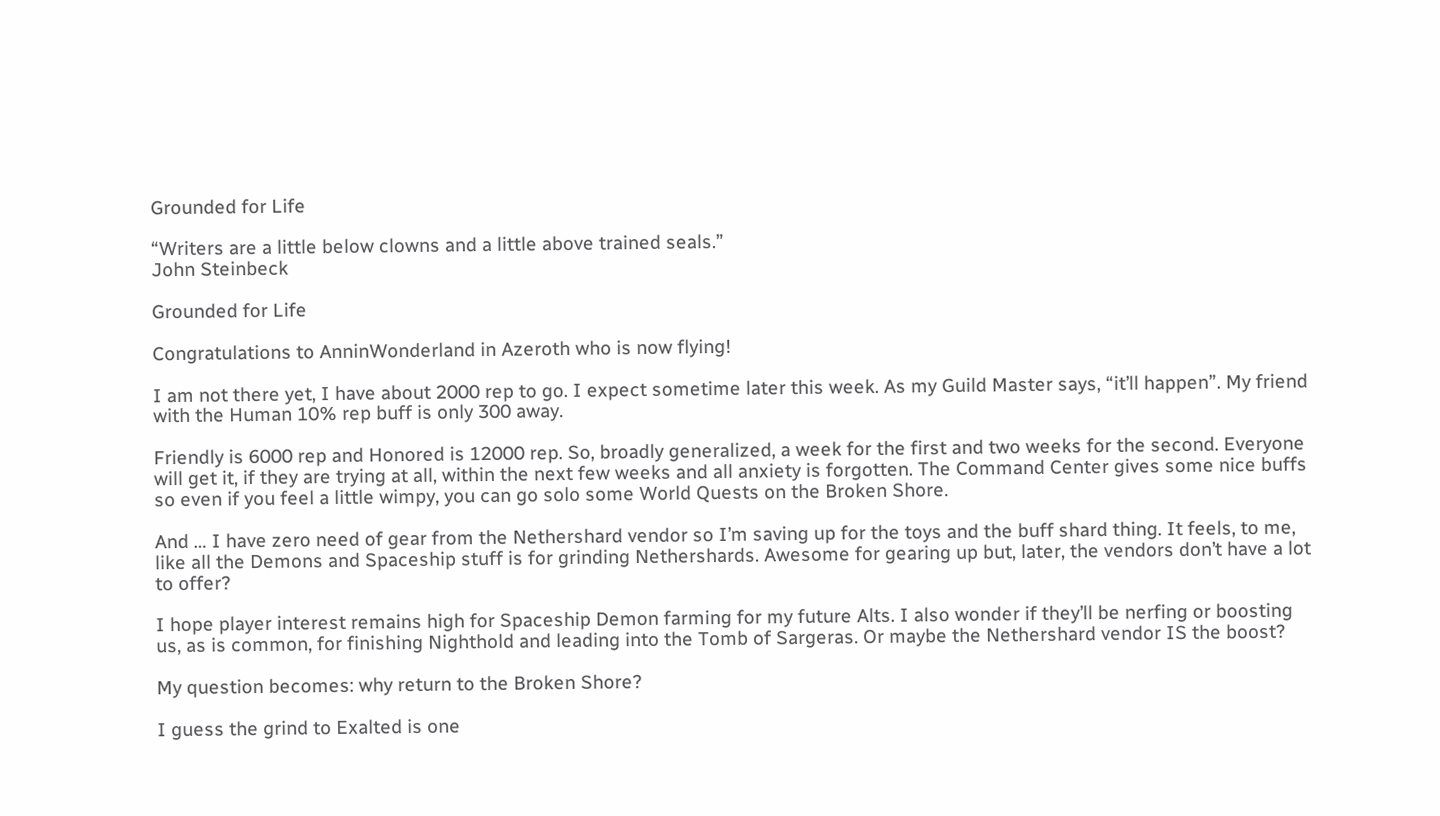Grounded for Life

“Writers are a little below clowns and a little above trained seals.”
John Steinbeck

Grounded for Life

Congratulations to AnninWonderland in Azeroth who is now flying!

I am not there yet, I have about 2000 rep to go. I expect sometime later this week. As my Guild Master says, “it’ll happen”. My friend with the Human 10% rep buff is only 300 away.

Friendly is 6000 rep and Honored is 12000 rep. So, broadly generalized, a week for the first and two weeks for the second. Everyone will get it, if they are trying at all, within the next few weeks and all anxiety is forgotten. The Command Center gives some nice buffs so even if you feel a little wimpy, you can go solo some World Quests on the Broken Shore.

And … I have zero need of gear from the Nethershard vendor so I’m saving up for the toys and the buff shard thing. It feels, to me, like all the Demons and Spaceship stuff is for grinding Nethershards. Awesome for gearing up but, later, the vendors don’t have a lot to offer?

I hope player interest remains high for Spaceship Demon farming for my future Alts. I also wonder if they’ll be nerfing or boosting us, as is common, for finishing Nighthold and leading into the Tomb of Sargeras. Or maybe the Nethershard vendor IS the boost?

My question becomes: why return to the Broken Shore?

I guess the grind to Exalted is one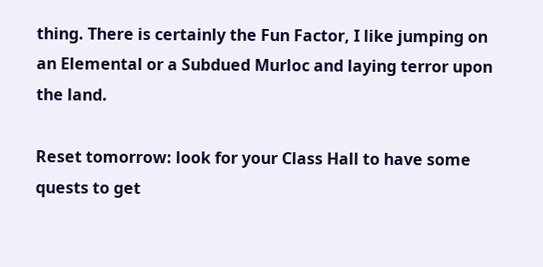thing. There is certainly the Fun Factor, I like jumping on an Elemental or a Subdued Murloc and laying terror upon the land.

Reset tomorrow: look for your Class Hall to have some quests to get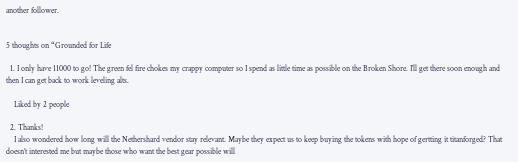another follower.


5 thoughts on “Grounded for Life

  1. I only have 11000 to go! The green fel fire chokes my crappy computer so I spend as little time as possible on the Broken Shore. I’ll get there soon enough and then I can get back to work leveling alts.

    Liked by 2 people

  2. Thanks!
    I also wondered how long will the Nethershard vendor stay relevant. Maybe they expect us to keep buying the tokens with hope of gertting it titanforged? That doesn’t interested me but maybe those who want the best gear possible will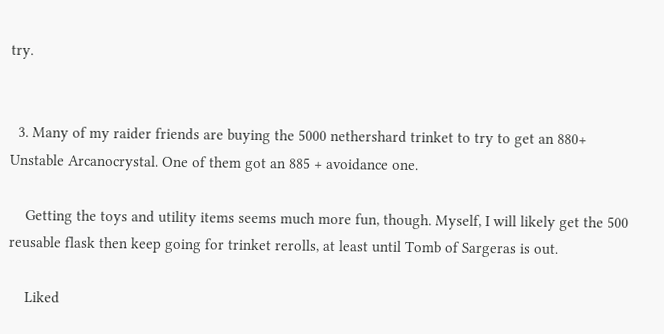try.


  3. Many of my raider friends are buying the 5000 nethershard trinket to try to get an 880+ Unstable Arcanocrystal. One of them got an 885 + avoidance one.

    Getting the toys and utility items seems much more fun, though. Myself, I will likely get the 500 reusable flask then keep going for trinket rerolls, at least until Tomb of Sargeras is out.

    Liked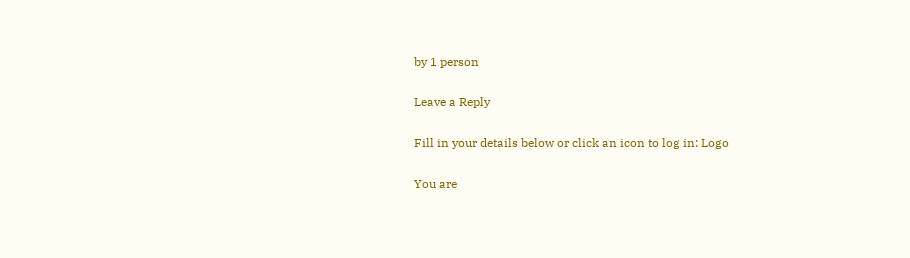by 1 person

Leave a Reply

Fill in your details below or click an icon to log in: Logo

You are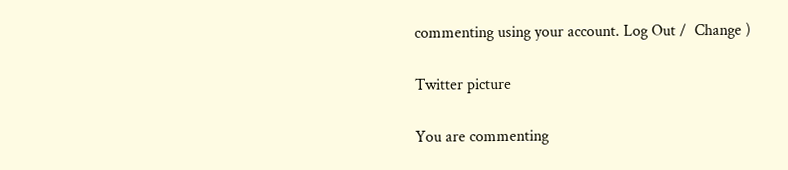commenting using your account. Log Out /  Change )

Twitter picture

You are commenting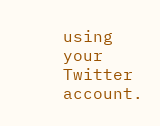using your Twitter account.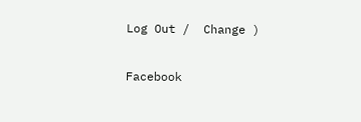Log Out /  Change )

Facebook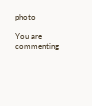photo

You are commenting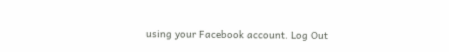using your Facebook account. Log Out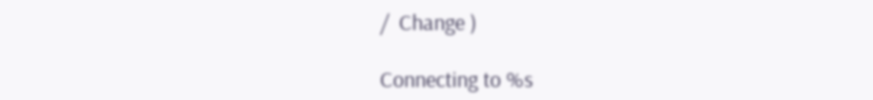/  Change )

Connecting to %s